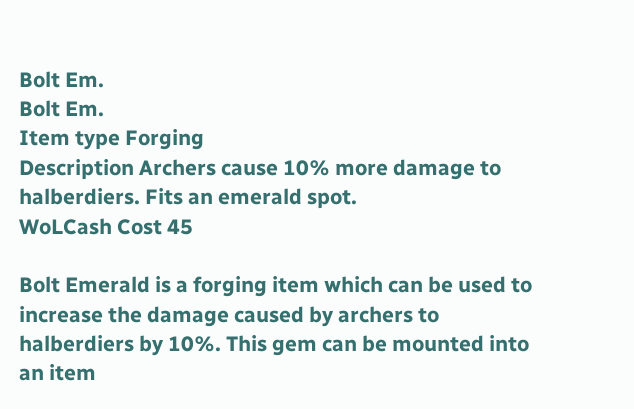Bolt Em.
Bolt Em.
Item type Forging
Description Archers cause 10% more damage to halberdiers. Fits an emerald spot.
WoLCash Cost 45

Bolt Emerald is a forging item which can be used to increase the damage caused by archers to halberdiers by 10%. This gem can be mounted into an item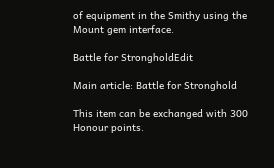of equipment in the Smithy using the Mount gem interface.

Battle for StrongholdEdit

Main article: Battle for Stronghold

This item can be exchanged with 300 Honour points.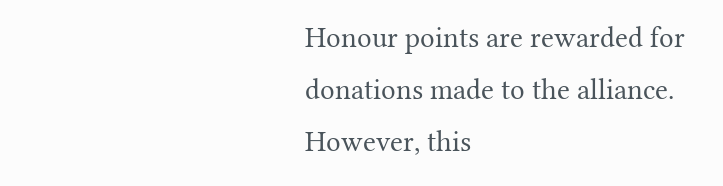Honour points are rewarded for donations made to the alliance. However, this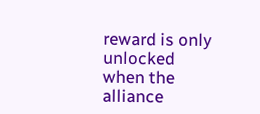reward is only unlocked when the alliance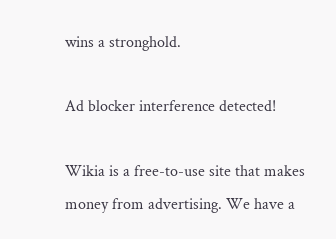wins a stronghold.

Ad blocker interference detected!

Wikia is a free-to-use site that makes money from advertising. We have a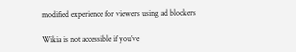modified experience for viewers using ad blockers

Wikia is not accessible if you’ve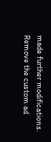made further modifications. Remove the custom ad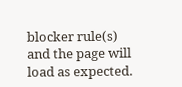blocker rule(s) and the page will load as expected.